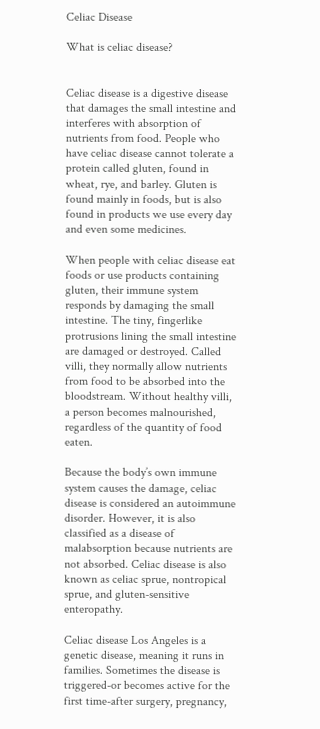Celiac Disease

What is celiac disease?


Celiac disease is a digestive disease that damages the small intestine and interferes with absorption of nutrients from food. People who have celiac disease cannot tolerate a protein called gluten, found in wheat, rye, and barley. Gluten is found mainly in foods, but is also found in products we use every day and even some medicines.

When people with celiac disease eat foods or use products containing gluten, their immune system responds by damaging the small intestine. The tiny, fingerlike protrusions lining the small intestine are damaged or destroyed. Called villi, they normally allow nutrients from food to be absorbed into the bloodstream. Without healthy villi, a person becomes malnourished, regardless of the quantity of food eaten.

Because the body’s own immune system causes the damage, celiac disease is considered an autoimmune disorder. However, it is also classified as a disease of malabsorption because nutrients are not absorbed. Celiac disease is also known as celiac sprue, nontropical sprue, and gluten-sensitive enteropathy.

Celiac disease Los Angeles is a genetic disease, meaning it runs in families. Sometimes the disease is triggered-or becomes active for the first time-after surgery, pregnancy,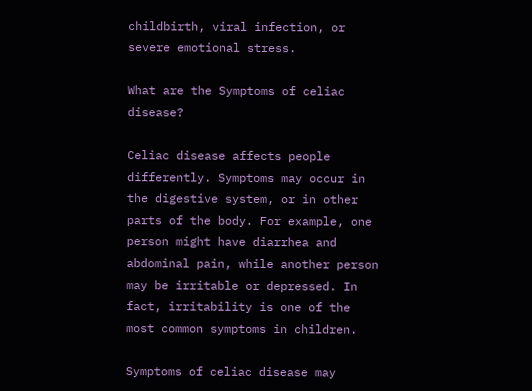childbirth, viral infection, or severe emotional stress.

What are the Symptoms of celiac disease?

Celiac disease affects people differently. Symptoms may occur in the digestive system, or in other parts of the body. For example, one person might have diarrhea and abdominal pain, while another person may be irritable or depressed. In fact, irritability is one of the most common symptoms in children.

Symptoms of celiac disease may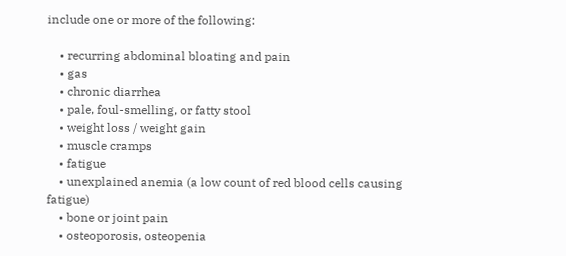include one or more of the following:

    • recurring abdominal bloating and pain
    • gas
    • chronic diarrhea
    • pale, foul-smelling, or fatty stool
    • weight loss / weight gain
    • muscle cramps
    • fatigue
    • unexplained anemia (a low count of red blood cells causing fatigue)
    • bone or joint pain
    • osteoporosis, osteopenia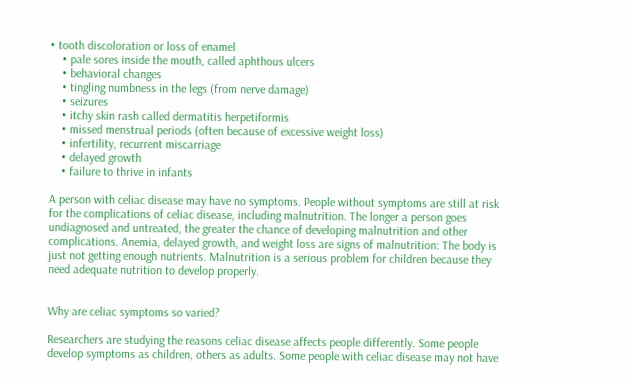• tooth discoloration or loss of enamel
    • pale sores inside the mouth, called aphthous ulcers
    • behavioral changes
    • tingling numbness in the legs (from nerve damage)
    • seizures
    • itchy skin rash called dermatitis herpetiformis
    • missed menstrual periods (often because of excessive weight loss)
    • infertility, recurrent miscarriage
    • delayed growth
    • failure to thrive in infants

A person with celiac disease may have no symptoms. People without symptoms are still at risk for the complications of celiac disease, including malnutrition. The longer a person goes undiagnosed and untreated, the greater the chance of developing malnutrition and other complications. Anemia, delayed growth, and weight loss are signs of malnutrition: The body is just not getting enough nutrients. Malnutrition is a serious problem for children because they need adequate nutrition to develop properly.


Why are celiac symptoms so varied?

Researchers are studying the reasons celiac disease affects people differently. Some people develop symptoms as children, others as adults. Some people with celiac disease may not have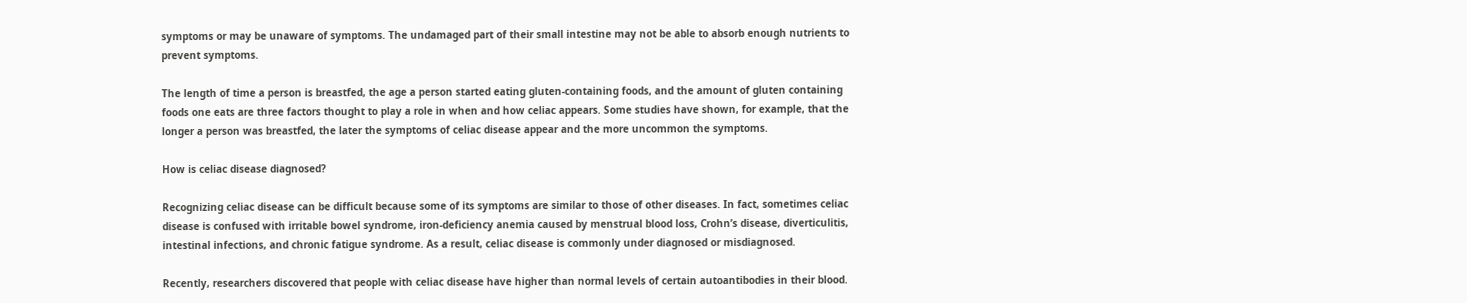symptoms or may be unaware of symptoms. The undamaged part of their small intestine may not be able to absorb enough nutrients to prevent symptoms.

The length of time a person is breastfed, the age a person started eating gluten-containing foods, and the amount of gluten containing foods one eats are three factors thought to play a role in when and how celiac appears. Some studies have shown, for example, that the longer a person was breastfed, the later the symptoms of celiac disease appear and the more uncommon the symptoms.

How is celiac disease diagnosed?

Recognizing celiac disease can be difficult because some of its symptoms are similar to those of other diseases. In fact, sometimes celiac disease is confused with irritable bowel syndrome, iron-deficiency anemia caused by menstrual blood loss, Crohn’s disease, diverticulitis, intestinal infections, and chronic fatigue syndrome. As a result, celiac disease is commonly under diagnosed or misdiagnosed.

Recently, researchers discovered that people with celiac disease have higher than normal levels of certain autoantibodies in their blood.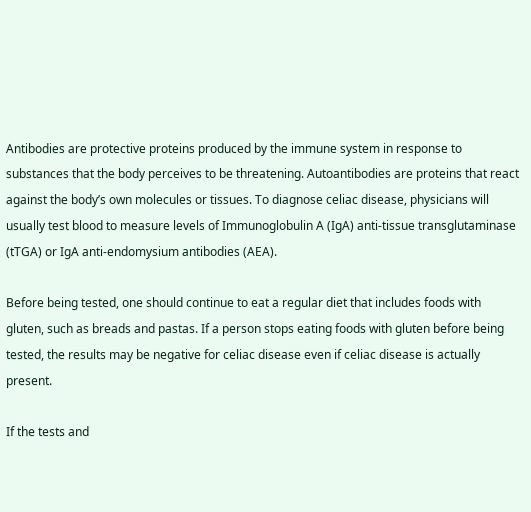Antibodies are protective proteins produced by the immune system in response to substances that the body perceives to be threatening. Autoantibodies are proteins that react against the body’s own molecules or tissues. To diagnose celiac disease, physicians will usually test blood to measure levels of Immunoglobulin A (IgA) anti-tissue transglutaminase (tTGA) or IgA anti-endomysium antibodies (AEA).

Before being tested, one should continue to eat a regular diet that includes foods with gluten, such as breads and pastas. If a person stops eating foods with gluten before being tested, the results may be negative for celiac disease even if celiac disease is actually present.

If the tests and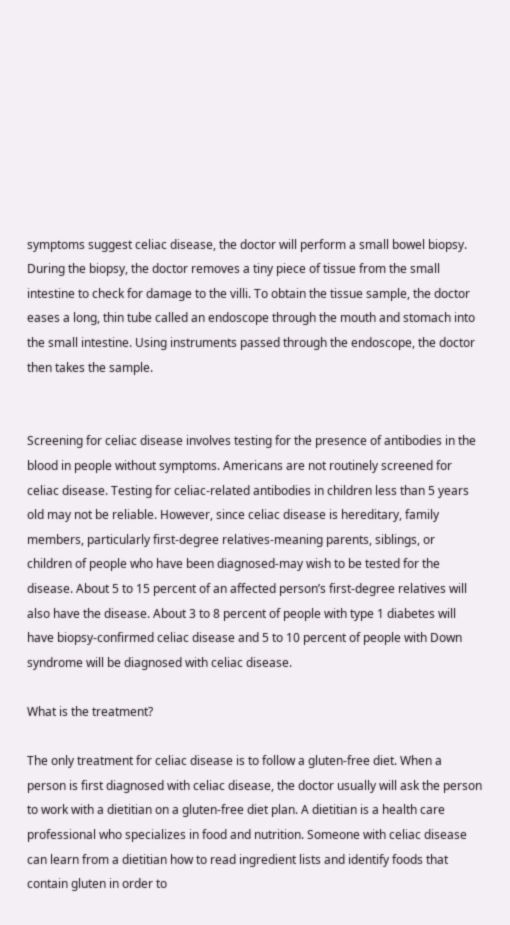symptoms suggest celiac disease, the doctor will perform a small bowel biopsy. During the biopsy, the doctor removes a tiny piece of tissue from the small intestine to check for damage to the villi. To obtain the tissue sample, the doctor eases a long, thin tube called an endoscope through the mouth and stomach into the small intestine. Using instruments passed through the endoscope, the doctor then takes the sample.


Screening for celiac disease involves testing for the presence of antibodies in the blood in people without symptoms. Americans are not routinely screened for celiac disease. Testing for celiac-related antibodies in children less than 5 years old may not be reliable. However, since celiac disease is hereditary, family members, particularly first-degree relatives-meaning parents, siblings, or children of people who have been diagnosed-may wish to be tested for the disease. About 5 to 15 percent of an affected person’s first-degree relatives will also have the disease. About 3 to 8 percent of people with type 1 diabetes will have biopsy-confirmed celiac disease and 5 to 10 percent of people with Down syndrome will be diagnosed with celiac disease.

What is the treatment?

The only treatment for celiac disease is to follow a gluten-free diet. When a person is first diagnosed with celiac disease, the doctor usually will ask the person to work with a dietitian on a gluten-free diet plan. A dietitian is a health care professional who specializes in food and nutrition. Someone with celiac disease can learn from a dietitian how to read ingredient lists and identify foods that contain gluten in order to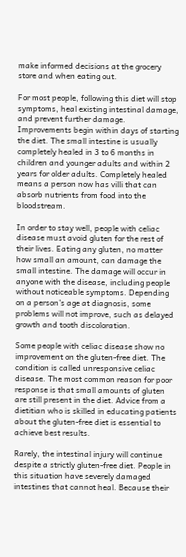make informed decisions at the grocery store and when eating out.

For most people, following this diet will stop symptoms, heal existing intestinal damage, and prevent further damage. Improvements begin within days of starting the diet. The small intestine is usually completely healed in 3 to 6 months in children and younger adults and within 2 years for older adults. Completely healed means a person now has villi that can absorb nutrients from food into the bloodstream.

In order to stay well, people with celiac disease must avoid gluten for the rest of their lives. Eating any gluten, no matter how small an amount, can damage the small intestine. The damage will occur in anyone with the disease, including people without noticeable symptoms. Depending on a person’s age at diagnosis, some problems will not improve, such as delayed growth and tooth discoloration.

Some people with celiac disease show no improvement on the gluten-free diet. The condition is called unresponsive celiac disease. The most common reason for poor response is that small amounts of gluten are still present in the diet. Advice from a dietitian who is skilled in educating patients about the gluten-free diet is essential to achieve best results.

Rarely, the intestinal injury will continue despite a strictly gluten-free diet. People in this situation have severely damaged intestines that cannot heal. Because their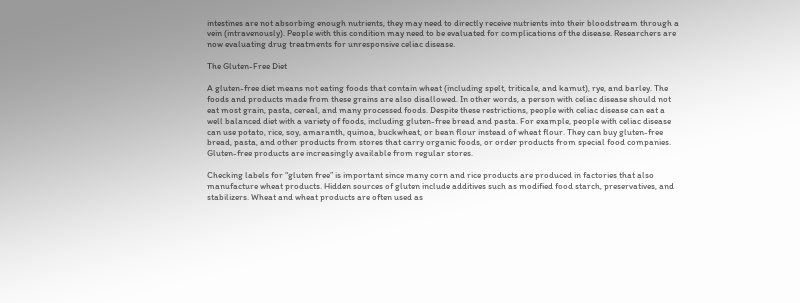intestines are not absorbing enough nutrients, they may need to directly receive nutrients into their bloodstream through a vein (intravenously). People with this condition may need to be evaluated for complications of the disease. Researchers are now evaluating drug treatments for unresponsive celiac disease.

The Gluten-Free Diet

A gluten-free diet means not eating foods that contain wheat (including spelt, triticale, and kamut), rye, and barley. The foods and products made from these grains are also disallowed. In other words, a person with celiac disease should not eat most grain, pasta, cereal, and many processed foods. Despite these restrictions, people with celiac disease can eat a well balanced diet with a variety of foods, including gluten-free bread and pasta. For example, people with celiac disease can use potato, rice, soy, amaranth, quinoa, buckwheat, or bean flour instead of wheat flour. They can buy gluten-free bread, pasta, and other products from stores that carry organic foods, or order products from special food companies. Gluten-free products are increasingly available from regular stores.

Checking labels for “gluten free” is important since many corn and rice products are produced in factories that also manufacture wheat products. Hidden sources of gluten include additives such as modified food starch, preservatives, and stabilizers. Wheat and wheat products are often used as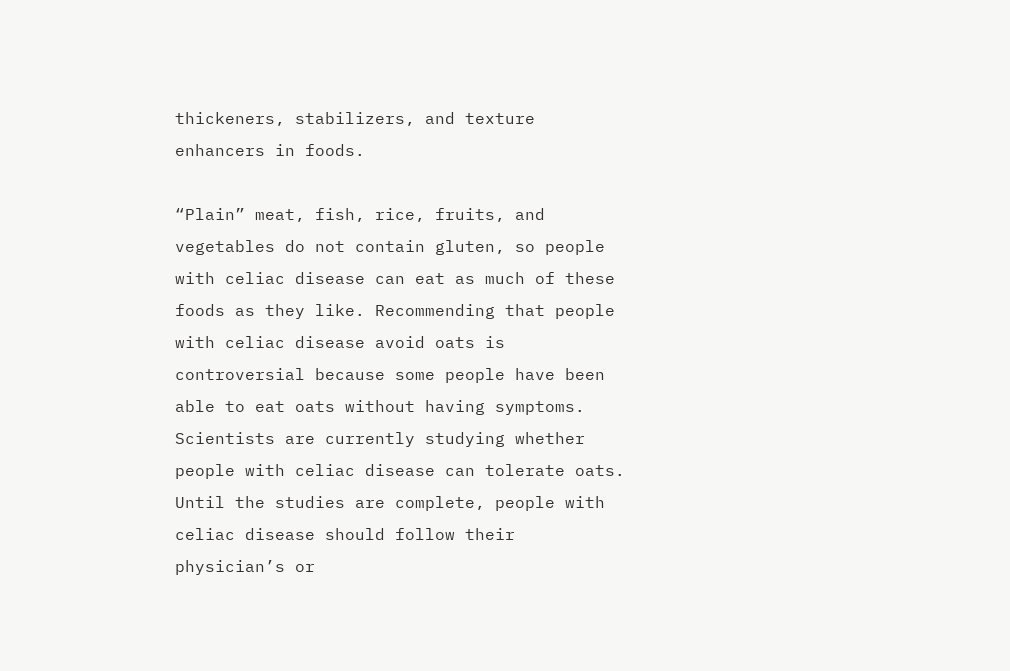thickeners, stabilizers, and texture enhancers in foods.

“Plain” meat, fish, rice, fruits, and vegetables do not contain gluten, so people with celiac disease can eat as much of these foods as they like. Recommending that people with celiac disease avoid oats is controversial because some people have been able to eat oats without having symptoms. Scientists are currently studying whether people with celiac disease can tolerate oats. Until the studies are complete, people with celiac disease should follow their physician’s or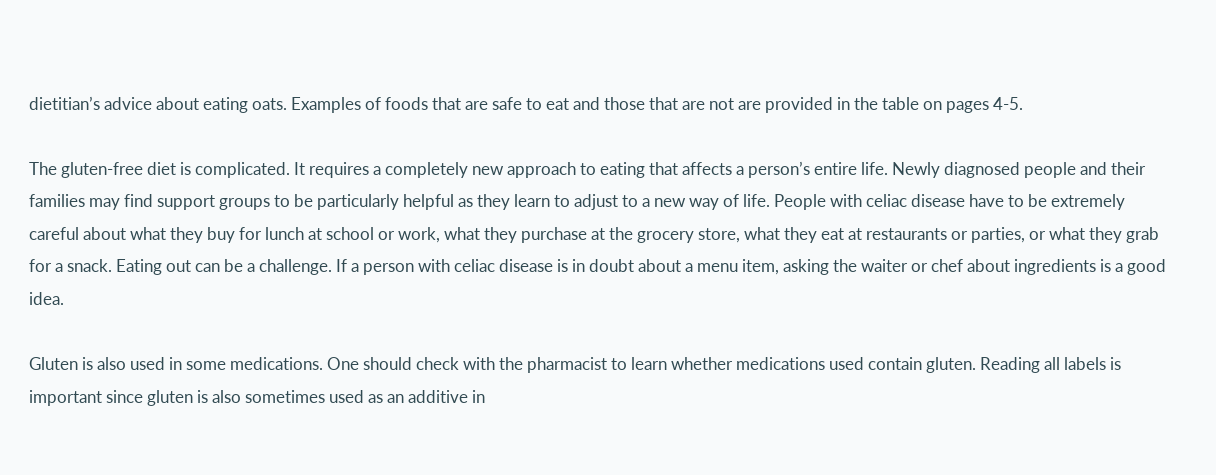dietitian’s advice about eating oats. Examples of foods that are safe to eat and those that are not are provided in the table on pages 4-5.

The gluten-free diet is complicated. It requires a completely new approach to eating that affects a person’s entire life. Newly diagnosed people and their families may find support groups to be particularly helpful as they learn to adjust to a new way of life. People with celiac disease have to be extremely careful about what they buy for lunch at school or work, what they purchase at the grocery store, what they eat at restaurants or parties, or what they grab for a snack. Eating out can be a challenge. If a person with celiac disease is in doubt about a menu item, asking the waiter or chef about ingredients is a good idea.

Gluten is also used in some medications. One should check with the pharmacist to learn whether medications used contain gluten. Reading all labels is important since gluten is also sometimes used as an additive in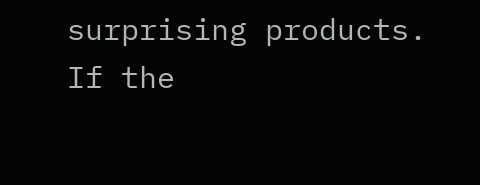surprising products. If the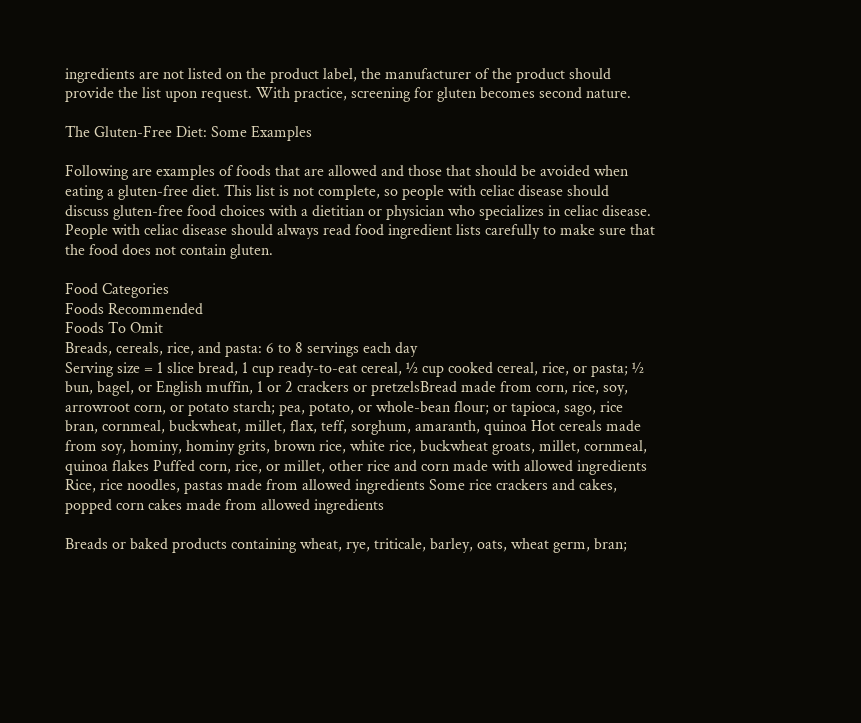ingredients are not listed on the product label, the manufacturer of the product should provide the list upon request. With practice, screening for gluten becomes second nature.

The Gluten-Free Diet: Some Examples

Following are examples of foods that are allowed and those that should be avoided when eating a gluten-free diet. This list is not complete, so people with celiac disease should discuss gluten-free food choices with a dietitian or physician who specializes in celiac disease. People with celiac disease should always read food ingredient lists carefully to make sure that the food does not contain gluten.

Food Categories
Foods Recommended
Foods To Omit
Breads, cereals, rice, and pasta: 6 to 8 servings each day
Serving size = 1 slice bread, 1 cup ready-to-eat cereal, ½ cup cooked cereal, rice, or pasta; ½ bun, bagel, or English muffin, 1 or 2 crackers or pretzelsBread made from corn, rice, soy, arrowroot corn, or potato starch; pea, potato, or whole-bean flour; or tapioca, sago, rice bran, cornmeal, buckwheat, millet, flax, teff, sorghum, amaranth, quinoa Hot cereals made from soy, hominy, hominy grits, brown rice, white rice, buckwheat groats, millet, cornmeal, quinoa flakes Puffed corn, rice, or millet, other rice and corn made with allowed ingredients Rice, rice noodles, pastas made from allowed ingredients Some rice crackers and cakes, popped corn cakes made from allowed ingredients

Breads or baked products containing wheat, rye, triticale, barley, oats, wheat germ, bran;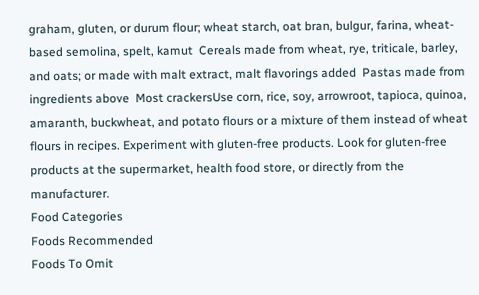graham, gluten, or durum flour; wheat starch, oat bran, bulgur, farina, wheat-based semolina, spelt, kamut  Cereals made from wheat, rye, triticale, barley, and oats; or made with malt extract, malt flavorings added  Pastas made from ingredients above  Most crackersUse corn, rice, soy, arrowroot, tapioca, quinoa, amaranth, buckwheat, and potato flours or a mixture of them instead of wheat flours in recipes. Experiment with gluten-free products. Look for gluten-free products at the supermarket, health food store, or directly from the manufacturer.
Food Categories
Foods Recommended
Foods To Omit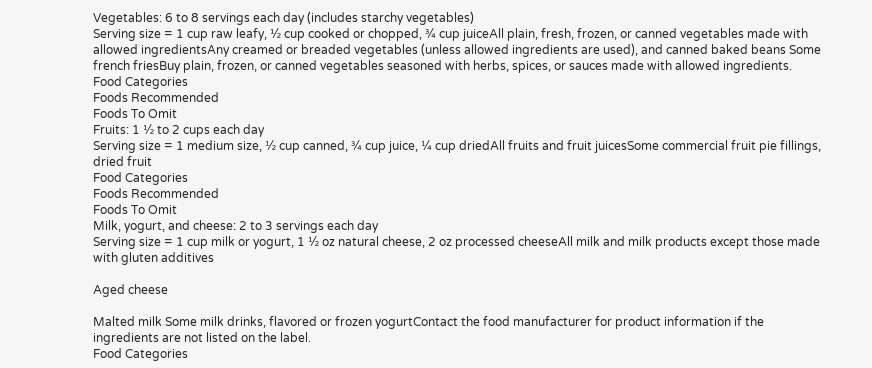Vegetables: 6 to 8 servings each day (includes starchy vegetables)
Serving size = 1 cup raw leafy, ½ cup cooked or chopped, ¾ cup juiceAll plain, fresh, frozen, or canned vegetables made with allowed ingredientsAny creamed or breaded vegetables (unless allowed ingredients are used), and canned baked beans Some french friesBuy plain, frozen, or canned vegetables seasoned with herbs, spices, or sauces made with allowed ingredients.
Food Categories
Foods Recommended
Foods To Omit
Fruits: 1 ½ to 2 cups each day
Serving size = 1 medium size, ½ cup canned, ¾ cup juice, ¼ cup driedAll fruits and fruit juicesSome commercial fruit pie fillings, dried fruit
Food Categories
Foods Recommended
Foods To Omit
Milk, yogurt, and cheese: 2 to 3 servings each day
Serving size = 1 cup milk or yogurt, 1 ½ oz natural cheese, 2 oz processed cheeseAll milk and milk products except those made with gluten additives

Aged cheese

Malted milk Some milk drinks, flavored or frozen yogurtContact the food manufacturer for product information if the ingredients are not listed on the label.
Food Categories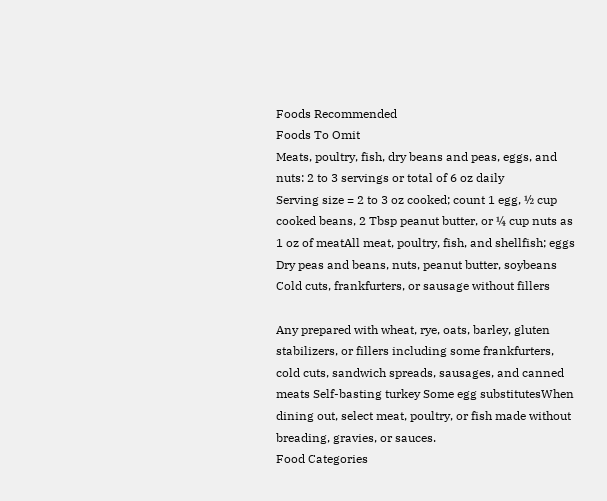Foods Recommended
Foods To Omit
Meats, poultry, fish, dry beans and peas, eggs, and nuts: 2 to 3 servings or total of 6 oz daily
Serving size = 2 to 3 oz cooked; count 1 egg, ½ cup cooked beans, 2 Tbsp peanut butter, or ¼ cup nuts as 1 oz of meatAll meat, poultry, fish, and shellfish; eggs Dry peas and beans, nuts, peanut butter, soybeans Cold cuts, frankfurters, or sausage without fillers

Any prepared with wheat, rye, oats, barley, gluten stabilizers, or fillers including some frankfurters, cold cuts, sandwich spreads, sausages, and canned meats Self-basting turkey Some egg substitutesWhen dining out, select meat, poultry, or fish made without breading, gravies, or sauces.
Food Categories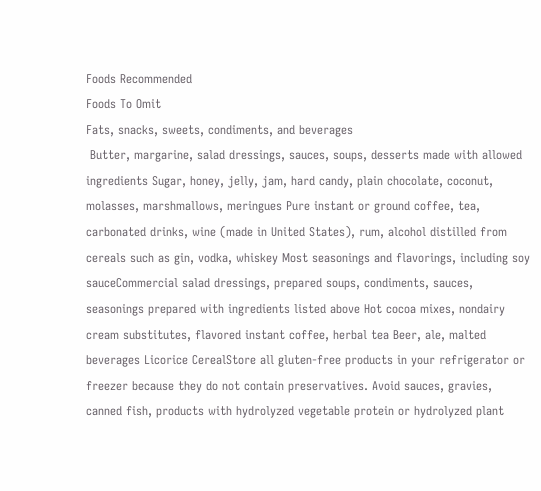Foods Recommended
Foods To Omit
Fats, snacks, sweets, condiments, and beverages
 Butter, margarine, salad dressings, sauces, soups, desserts made with allowed ingredients Sugar, honey, jelly, jam, hard candy, plain chocolate, coconut, molasses, marshmallows, meringues Pure instant or ground coffee, tea, carbonated drinks, wine (made in United States), rum, alcohol distilled from cereals such as gin, vodka, whiskey Most seasonings and flavorings, including soy sauceCommercial salad dressings, prepared soups, condiments, sauces, seasonings prepared with ingredients listed above Hot cocoa mixes, nondairy cream substitutes, flavored instant coffee, herbal tea Beer, ale, malted beverages Licorice CerealStore all gluten-free products in your refrigerator or freezer because they do not contain preservatives. Avoid sauces, gravies, canned fish, products with hydrolyzed vegetable protein or hydrolyzed plant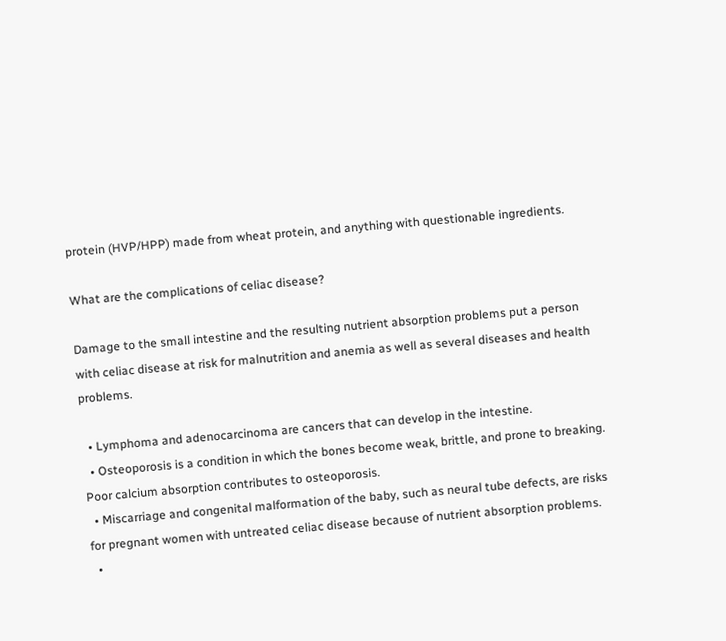protein (HVP/HPP) made from wheat protein, and anything with questionable ingredients.

What are the complications of celiac disease?

Damage to the small intestine and the resulting nutrient absorption problems put a person with celiac disease at risk for malnutrition and anemia as well as several diseases and health problems.

  • Lymphoma and adenocarcinoma are cancers that can develop in the intestine.
  • Osteoporosis is a condition in which the bones become weak, brittle, and prone to breaking. Poor calcium absorption contributes to osteoporosis.
  • Miscarriage and congenital malformation of the baby, such as neural tube defects, are risks for pregnant women with untreated celiac disease because of nutrient absorption problems.
  •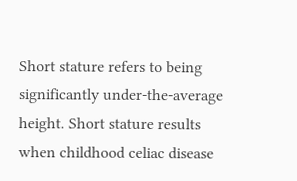Short stature refers to being significantly under-the-average height. Short stature results when childhood celiac disease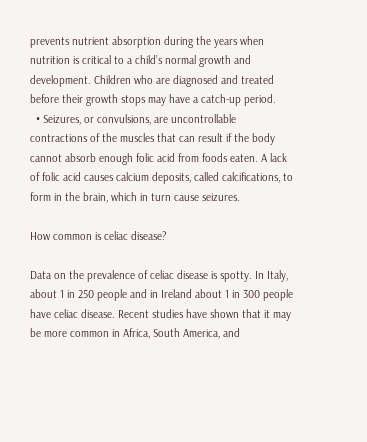prevents nutrient absorption during the years when nutrition is critical to a child’s normal growth and development. Children who are diagnosed and treated before their growth stops may have a catch-up period.
  • Seizures, or convulsions, are uncontrollable contractions of the muscles that can result if the body cannot absorb enough folic acid from foods eaten. A lack of folic acid causes calcium deposits, called calcifications, to form in the brain, which in turn cause seizures.

How common is celiac disease?

Data on the prevalence of celiac disease is spotty. In Italy, about 1 in 250 people and in Ireland about 1 in 300 people have celiac disease. Recent studies have shown that it may be more common in Africa, South America, and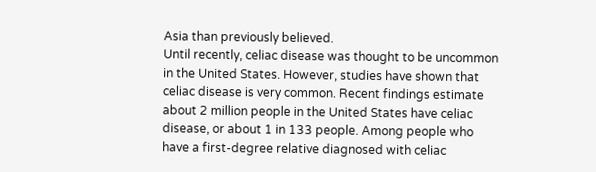Asia than previously believed.
Until recently, celiac disease was thought to be uncommon in the United States. However, studies have shown that celiac disease is very common. Recent findings estimate about 2 million people in the United States have celiac disease, or about 1 in 133 people. Among people who have a first-degree relative diagnosed with celiac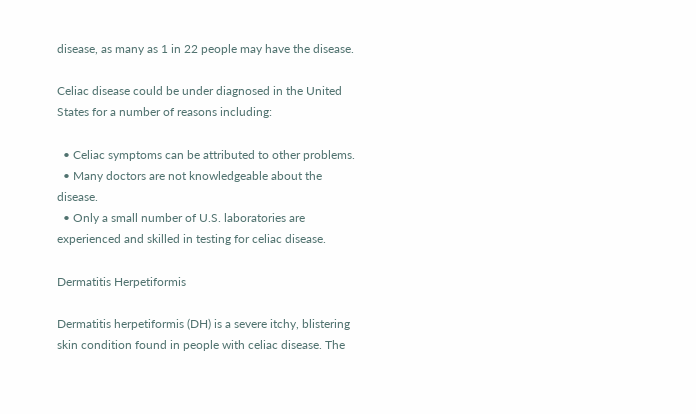disease, as many as 1 in 22 people may have the disease.

Celiac disease could be under diagnosed in the United States for a number of reasons including:

  • Celiac symptoms can be attributed to other problems.
  • Many doctors are not knowledgeable about the disease.
  • Only a small number of U.S. laboratories are experienced and skilled in testing for celiac disease.

Dermatitis Herpetiformis

Dermatitis herpetiformis (DH) is a severe itchy, blistering skin condition found in people with celiac disease. The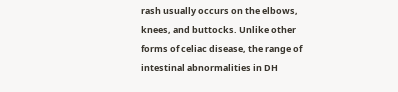rash usually occurs on the elbows, knees, and buttocks. Unlike other forms of celiac disease, the range of intestinal abnormalities in DH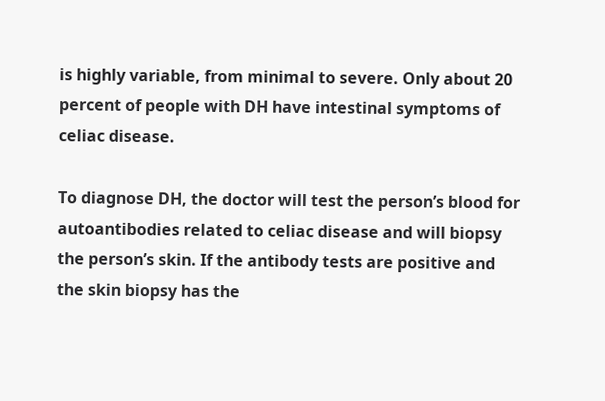is highly variable, from minimal to severe. Only about 20 percent of people with DH have intestinal symptoms of celiac disease.

To diagnose DH, the doctor will test the person’s blood for autoantibodies related to celiac disease and will biopsy the person’s skin. If the antibody tests are positive and the skin biopsy has the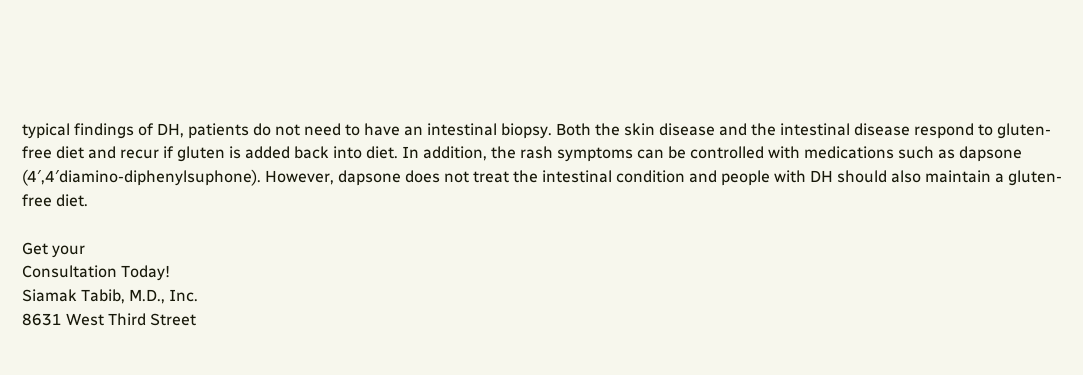typical findings of DH, patients do not need to have an intestinal biopsy. Both the skin disease and the intestinal disease respond to gluten-free diet and recur if gluten is added back into diet. In addition, the rash symptoms can be controlled with medications such as dapsone (4′,4′diamino-diphenylsuphone). However, dapsone does not treat the intestinal condition and people with DH should also maintain a gluten-free diet.

Get your
Consultation Today!
Siamak Tabib, M.D., Inc.
8631 West Third Street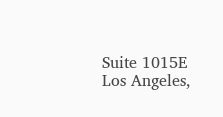Suite 1015E
Los Angeles,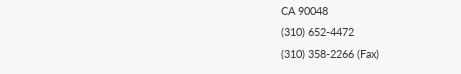CA 90048
(310) 652-4472
(310) 358-2266 (Fax)